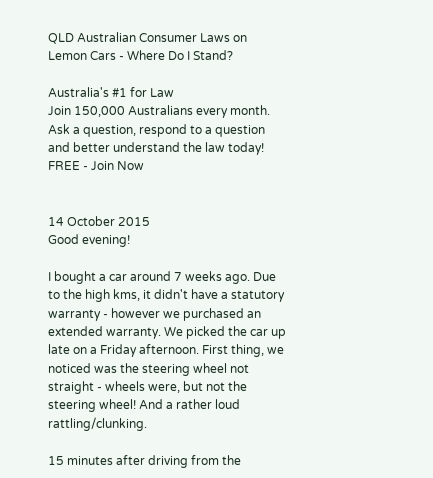QLD Australian Consumer Laws on Lemon Cars - Where Do I Stand?

Australia's #1 for Law
Join 150,000 Australians every month. Ask a question, respond to a question and better understand the law today!
FREE - Join Now


14 October 2015
Good evening!

I bought a car around 7 weeks ago. Due to the high kms, it didn't have a statutory warranty - however we purchased an extended warranty. We picked the car up late on a Friday afternoon. First thing, we noticed was the steering wheel not straight - wheels were, but not the steering wheel! And a rather loud rattling/clunking.

15 minutes after driving from the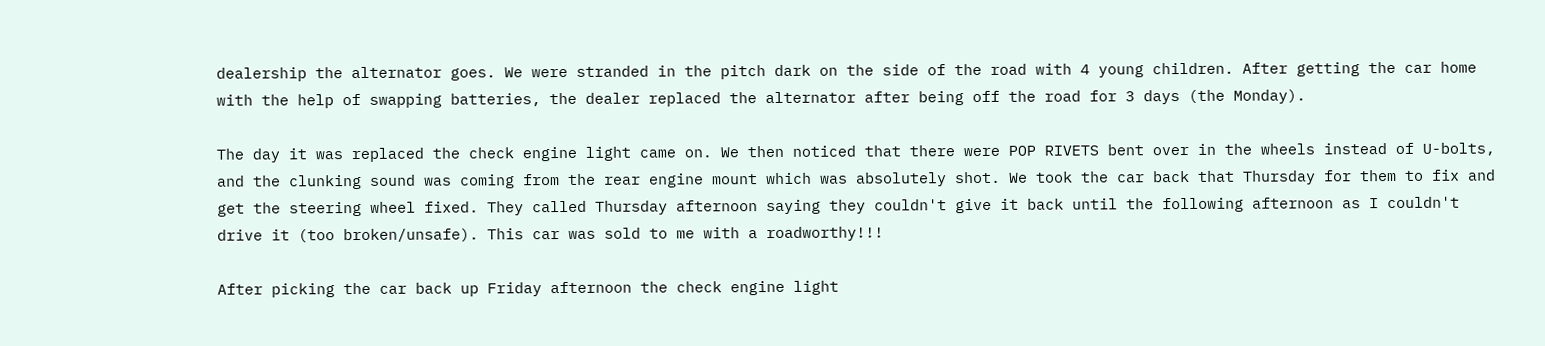dealership the alternator goes. We were stranded in the pitch dark on the side of the road with 4 young children. After getting the car home with the help of swapping batteries, the dealer replaced the alternator after being off the road for 3 days (the Monday).

The day it was replaced the check engine light came on. We then noticed that there were POP RIVETS bent over in the wheels instead of U-bolts, and the clunking sound was coming from the rear engine mount which was absolutely shot. We took the car back that Thursday for them to fix and get the steering wheel fixed. They called Thursday afternoon saying they couldn't give it back until the following afternoon as I couldn't drive it (too broken/unsafe). This car was sold to me with a roadworthy!!!

After picking the car back up Friday afternoon the check engine light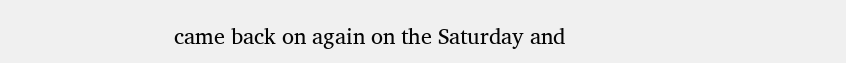came back on again on the Saturday and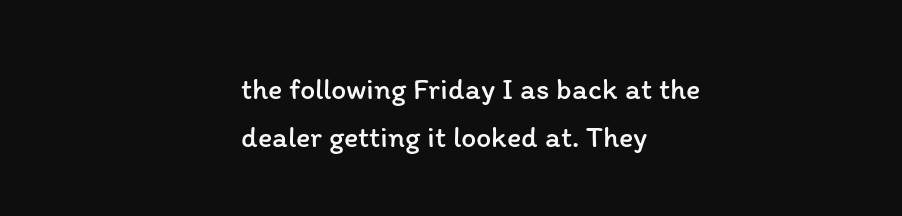the following Friday I as back at the dealer getting it looked at. They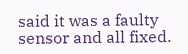said it was a faulty sensor and all fixed.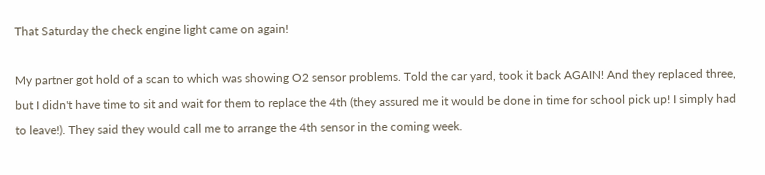That Saturday the check engine light came on again!

My partner got hold of a scan to which was showing O2 sensor problems. Told the car yard, took it back AGAIN! And they replaced three, but I didn't have time to sit and wait for them to replace the 4th (they assured me it would be done in time for school pick up! I simply had to leave!). They said they would call me to arrange the 4th sensor in the coming week.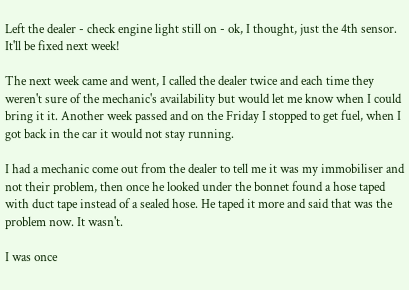Left the dealer - check engine light still on - ok, I thought, just the 4th sensor. It'll be fixed next week!

The next week came and went, I called the dealer twice and each time they weren't sure of the mechanic's availability but would let me know when I could bring it it. Another week passed and on the Friday I stopped to get fuel, when I got back in the car it would not stay running.

I had a mechanic come out from the dealer to tell me it was my immobiliser and not their problem, then once he looked under the bonnet found a hose taped with duct tape instead of a sealed hose. He taped it more and said that was the problem now. It wasn't.

I was once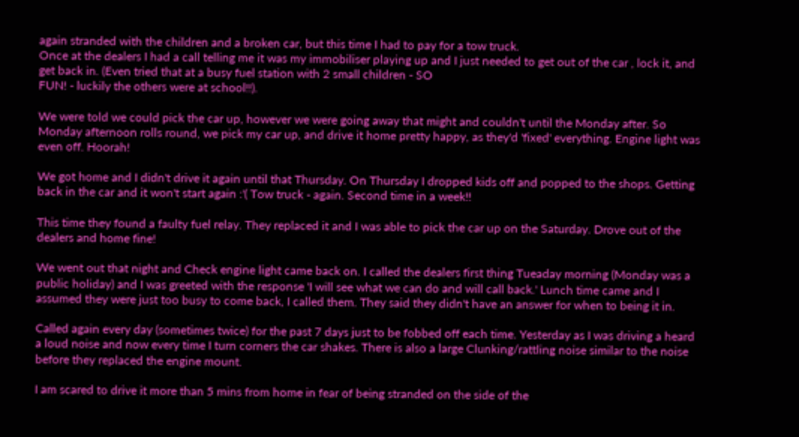again stranded with the children and a broken car, but this time I had to pay for a tow truck.
Once at the dealers I had a call telling me it was my immobiliser playing up and I just needed to get out of the car , lock it, and get back in. (Even tried that at a busy fuel station with 2 small children - SO
FUN! - luckily the others were at school!!).

We were told we could pick the car up, however we were going away that might and couldn't until the Monday after. So Monday afternoon rolls round, we pick my car up, and drive it home pretty happy, as they'd 'fixed' everything. Engine light was even off. Hoorah!

We got home and I didn't drive it again until that Thursday. On Thursday I dropped kids off and popped to the shops. Getting back in the car and it won't start again :'( Tow truck - again. Second time in a week!!

This time they found a faulty fuel relay. They replaced it and I was able to pick the car up on the Saturday. Drove out of the dealers and home fine!

We went out that night and Check engine light came back on. I called the dealers first thing Tueaday morning (Monday was a public holiday) and I was greeted with the response 'I will see what we can do and will call back.' Lunch time came and I assumed they were just too busy to come back, I called them. They said they didn't have an answer for when to being it in.

Called again every day (sometimes twice) for the past 7 days just to be fobbed off each time. Yesterday as I was driving a heard a loud noise and now every time I turn corners the car shakes. There is also a large Clunking/rattling noise similar to the noise before they replaced the engine mount.

I am scared to drive it more than 5 mins from home in fear of being stranded on the side of the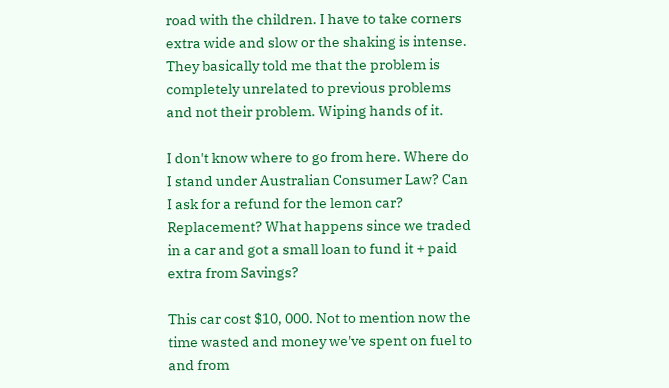road with the children. I have to take corners extra wide and slow or the shaking is intense. They basically told me that the problem is completely unrelated to previous problems and not their problem. Wiping hands of it.

I don't know where to go from here. Where do I stand under Australian Consumer Law? Can I ask for a refund for the lemon car? Replacement? What happens since we traded in a car and got a small loan to fund it + paid extra from Savings?

This car cost $10, 000. Not to mention now the time wasted and money we've spent on fuel to and from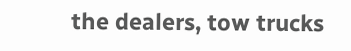the dealers, tow trucks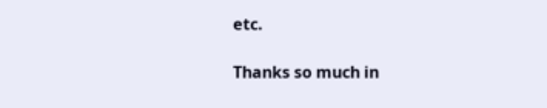etc.

Thanks so much in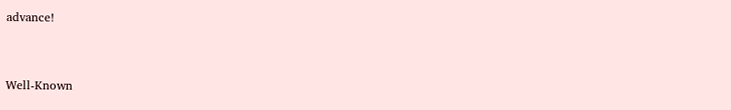advance!


Well-Known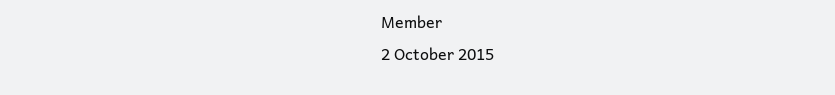Member
2 October 2015